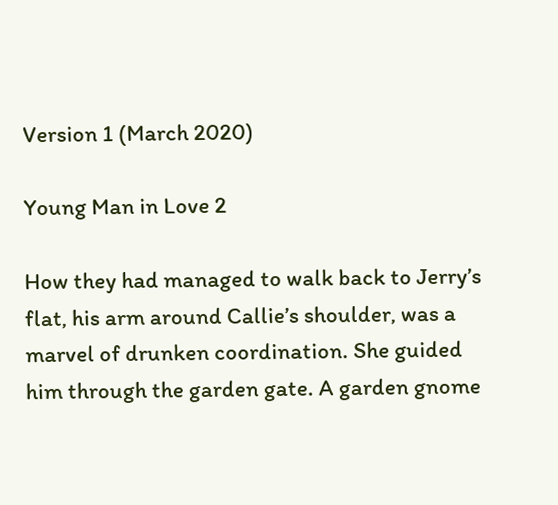Version 1 (March 2020)

Young Man in Love 2

How they had managed to walk back to Jerry’s flat, his arm around Callie’s shoulder, was a marvel of drunken coordination. She guided him through the garden gate. A garden gnome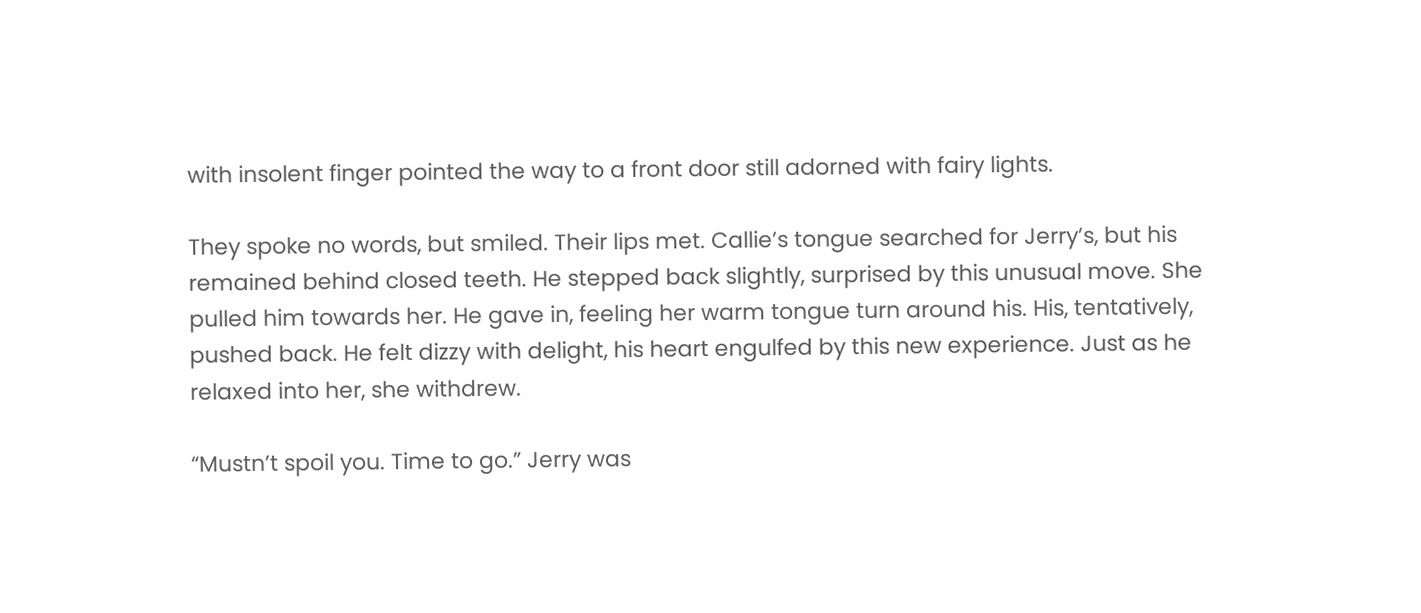with insolent finger pointed the way to a front door still adorned with fairy lights.

They spoke no words, but smiled. Their lips met. Callie’s tongue searched for Jerry’s, but his remained behind closed teeth. He stepped back slightly, surprised by this unusual move. She pulled him towards her. He gave in, feeling her warm tongue turn around his. His, tentatively, pushed back. He felt dizzy with delight, his heart engulfed by this new experience. Just as he relaxed into her, she withdrew.

“Mustn’t spoil you. Time to go.” Jerry was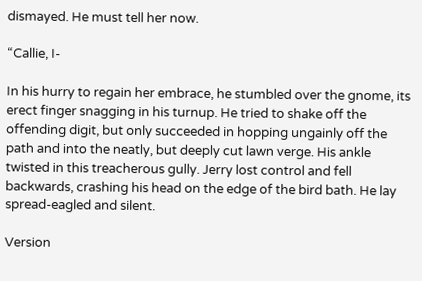dismayed. He must tell her now.

“Callie, I-

In his hurry to regain her embrace, he stumbled over the gnome, its erect finger snagging in his turnup. He tried to shake off the offending digit, but only succeeded in hopping ungainly off the path and into the neatly, but deeply cut lawn verge. His ankle twisted in this treacherous gully. Jerry lost control and fell backwards, crashing his head on the edge of the bird bath. He lay spread-eagled and silent.

Version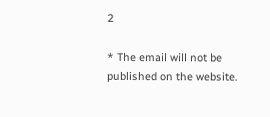2

* The email will not be published on the website.